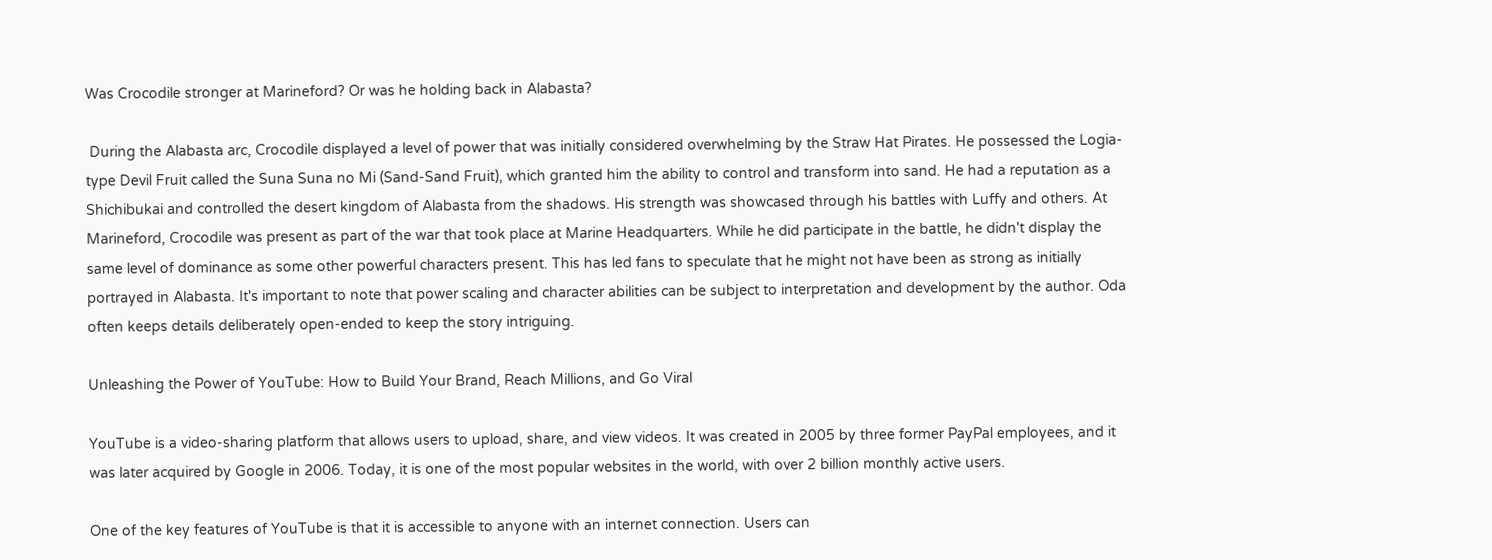Was Crocodile stronger at Marineford? Or was he holding back in Alabasta?

 During the Alabasta arc, Crocodile displayed a level of power that was initially considered overwhelming by the Straw Hat Pirates. He possessed the Logia-type Devil Fruit called the Suna Suna no Mi (Sand-Sand Fruit), which granted him the ability to control and transform into sand. He had a reputation as a Shichibukai and controlled the desert kingdom of Alabasta from the shadows. His strength was showcased through his battles with Luffy and others. At Marineford, Crocodile was present as part of the war that took place at Marine Headquarters. While he did participate in the battle, he didn't display the same level of dominance as some other powerful characters present. This has led fans to speculate that he might not have been as strong as initially portrayed in Alabasta. It's important to note that power scaling and character abilities can be subject to interpretation and development by the author. Oda often keeps details deliberately open-ended to keep the story intriguing.

Unleashing the Power of YouTube: How to Build Your Brand, Reach Millions, and Go Viral

YouTube is a video-sharing platform that allows users to upload, share, and view videos. It was created in 2005 by three former PayPal employees, and it was later acquired by Google in 2006. Today, it is one of the most popular websites in the world, with over 2 billion monthly active users.

One of the key features of YouTube is that it is accessible to anyone with an internet connection. Users can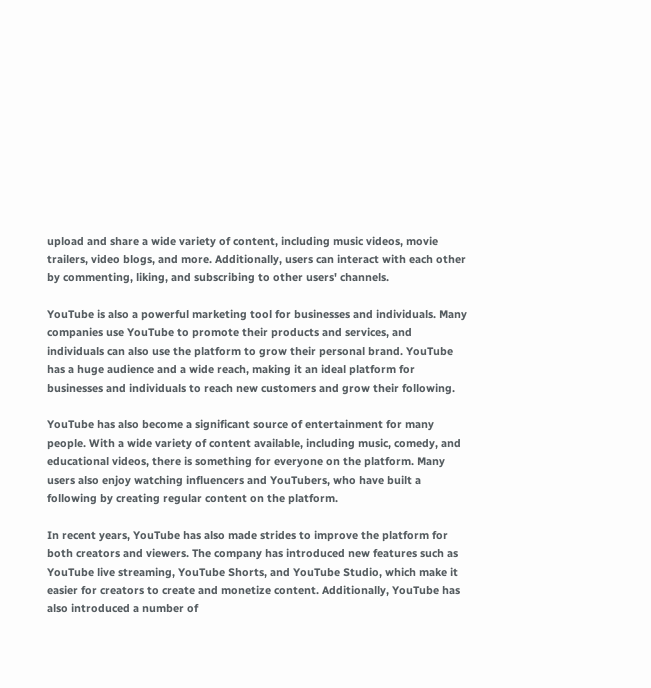upload and share a wide variety of content, including music videos, movie trailers, video blogs, and more. Additionally, users can interact with each other by commenting, liking, and subscribing to other users' channels.

YouTube is also a powerful marketing tool for businesses and individuals. Many companies use YouTube to promote their products and services, and individuals can also use the platform to grow their personal brand. YouTube has a huge audience and a wide reach, making it an ideal platform for businesses and individuals to reach new customers and grow their following.

YouTube has also become a significant source of entertainment for many people. With a wide variety of content available, including music, comedy, and educational videos, there is something for everyone on the platform. Many users also enjoy watching influencers and YouTubers, who have built a following by creating regular content on the platform.

In recent years, YouTube has also made strides to improve the platform for both creators and viewers. The company has introduced new features such as YouTube live streaming, YouTube Shorts, and YouTube Studio, which make it easier for creators to create and monetize content. Additionally, YouTube has also introduced a number of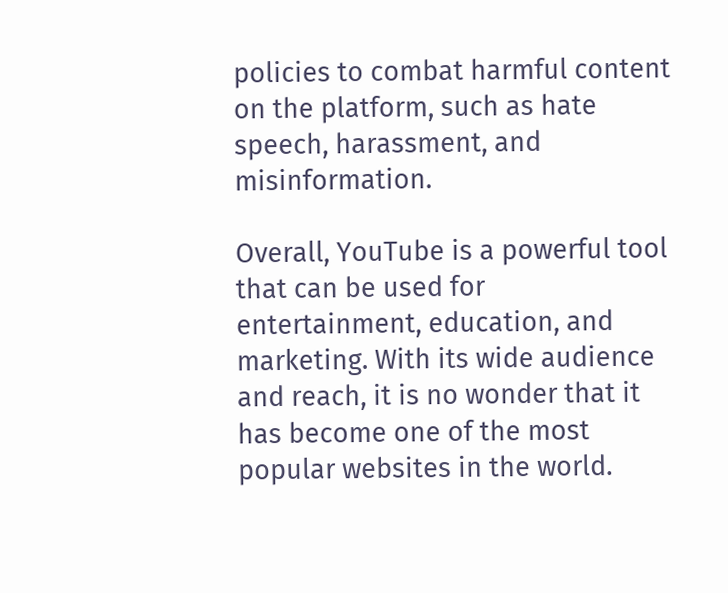policies to combat harmful content on the platform, such as hate speech, harassment, and misinformation.

Overall, YouTube is a powerful tool that can be used for entertainment, education, and marketing. With its wide audience and reach, it is no wonder that it has become one of the most popular websites in the world.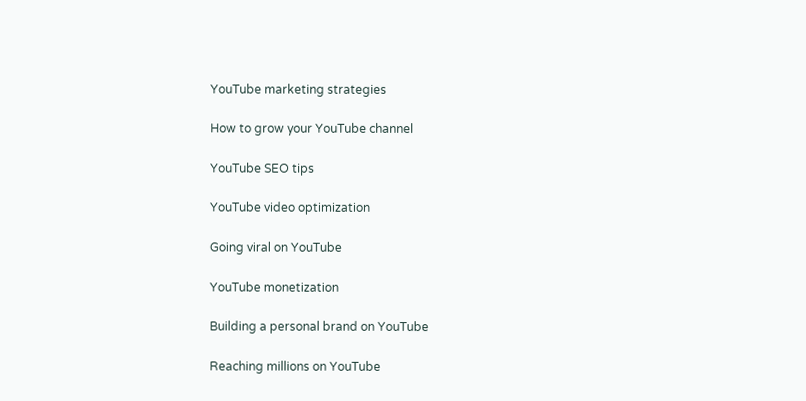YouTube marketing strategies

How to grow your YouTube channel

YouTube SEO tips

YouTube video optimization

Going viral on YouTube

YouTube monetization

Building a personal brand on YouTube

Reaching millions on YouTube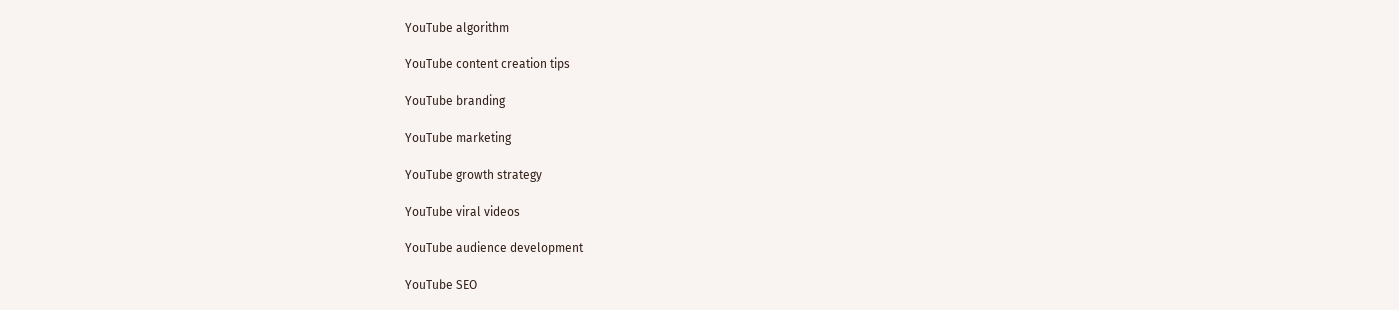YouTube algorithm

YouTube content creation tips

YouTube branding

YouTube marketing

YouTube growth strategy

YouTube viral videos

YouTube audience development

YouTube SEO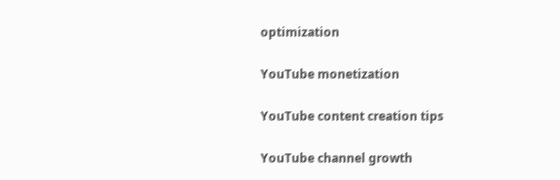optimization

YouTube monetization

YouTube content creation tips

YouTube channel growth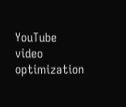YouTube video optimization